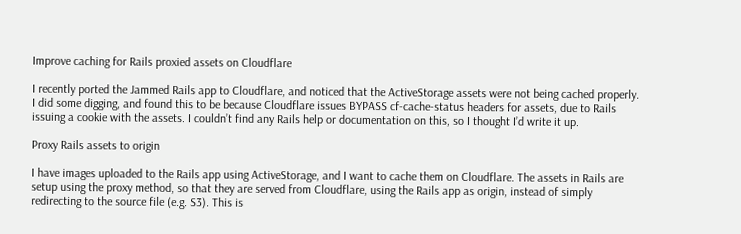Improve caching for Rails proxied assets on Cloudflare

I recently ported the Jammed Rails app to Cloudflare, and noticed that the ActiveStorage assets were not being cached properly. I did some digging, and found this to be because Cloudflare issues BYPASS cf-cache-status headers for assets, due to Rails issuing a cookie with the assets. I couldn’t find any Rails help or documentation on this, so I thought I’d write it up.

Proxy Rails assets to origin

I have images uploaded to the Rails app using ActiveStorage, and I want to cache them on Cloudflare. The assets in Rails are setup using the proxy method, so that they are served from Cloudflare, using the Rails app as origin, instead of simply redirecting to the source file (e.g. S3). This is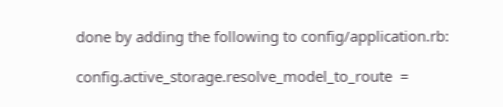done by adding the following to config/application.rb:

config.active_storage.resolve_model_to_route  =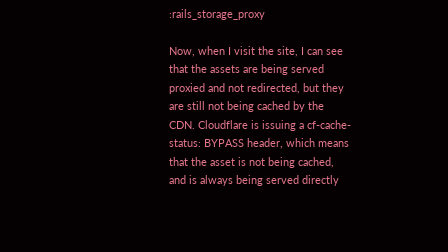:rails_storage_proxy

Now, when I visit the site, I can see that the assets are being served proxied and not redirected, but they are still not being cached by the CDN. Cloudflare is issuing a cf-cache-status: BYPASS header, which means that the asset is not being cached, and is always being served directly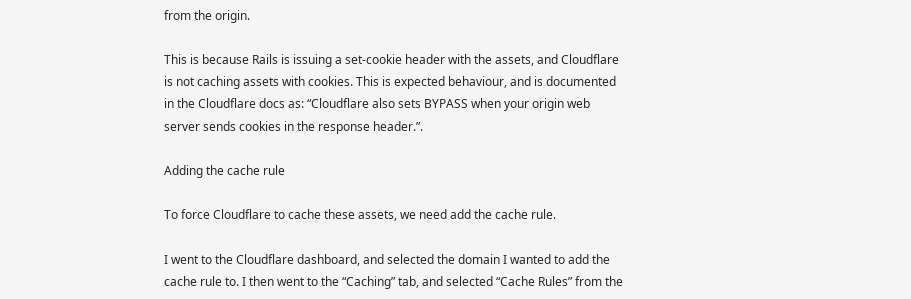from the origin.

This is because Rails is issuing a set-cookie header with the assets, and Cloudflare is not caching assets with cookies. This is expected behaviour, and is documented in the Cloudflare docs as: “Cloudflare also sets BYPASS when your origin web server sends cookies in the response header.”.

Adding the cache rule

To force Cloudflare to cache these assets, we need add the cache rule.

I went to the Cloudflare dashboard, and selected the domain I wanted to add the cache rule to. I then went to the “Caching” tab, and selected “Cache Rules” from the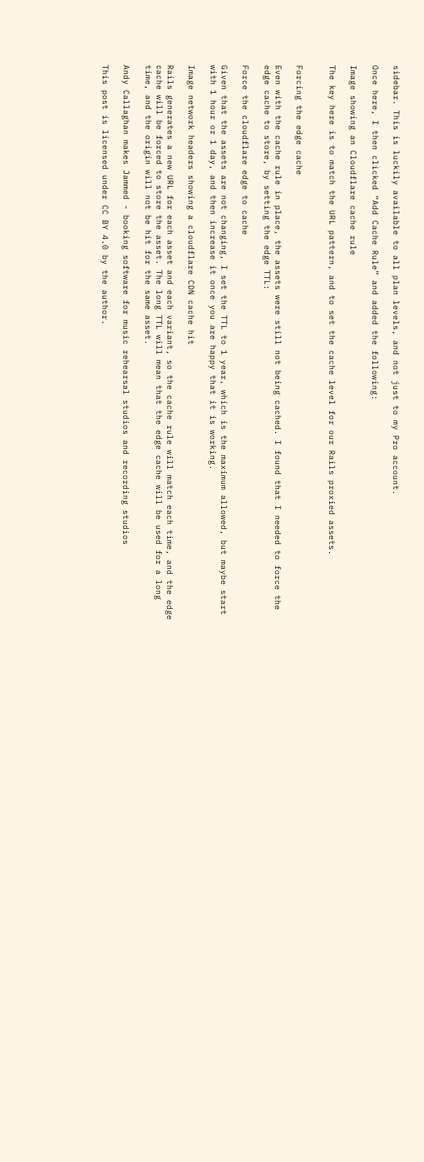sidebar. This is luckily available to all plan levels, and not just to my Pro account.

Once here, I then clicked “Add Cache Rule” and added the following:

Image showing an Cloudflare cache rule

The key here is to match the URL pattern, and to set the cache level for our Rails proxied assets.


Forcing the edge cache

Even with the cache rule in place, the assets were still not being cached. I found that I needed to force the edge cache to store, by setting the edge TTL:

Force the cloudflare edge to cache

Given that the assets are not changing, I set the TTL to 1 year, which is the maximum allowed, but maybe start with 1 hour or 1 day, and then increase it once you are happy that it is working.

Image network headers showing a cloudflare CDN cache hit

Rails generates a new URL for each asset and each variant, so the cache rule will match each time, and the edge cache will be forced to store the asset. The long TTL will mean that the edge cache will be used for a long time, and the origin will not be hit for the same asset.

Andy Callaghan makes Jammed - booking software for music rehearsal studios and recording studios

This post is licensed under CC BY 4.0 by the author.